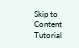Skip to Content
Tutorial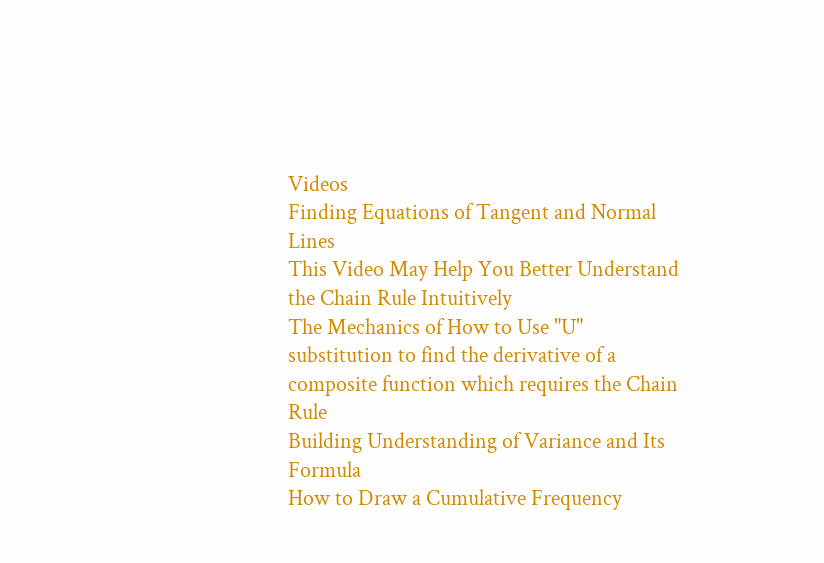Videos
Finding Equations of Tangent and Normal Lines
This Video May Help You Better Understand the Chain Rule Intuitively
The Mechanics of How to Use "U" substitution to find the derivative of a composite function which requires the Chain Rule
Building Understanding of Variance and Its Formula
How to Draw a Cumulative Frequency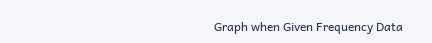Graph when Given Frequency Data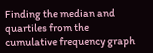Finding the median and quartiles from the cumulative frequency graph